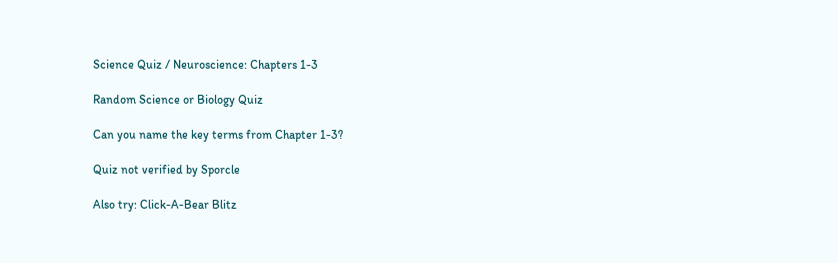Science Quiz / Neuroscience: Chapters 1-3

Random Science or Biology Quiz

Can you name the key terms from Chapter 1-3?

Quiz not verified by Sporcle

Also try: Click-A-Bear Blitz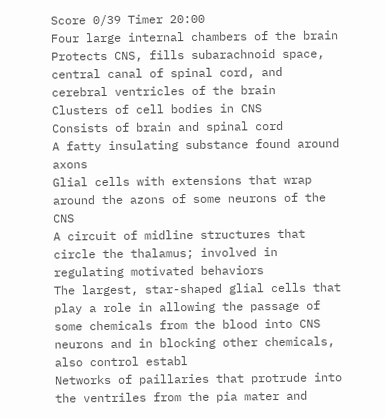Score 0/39 Timer 20:00
Four large internal chambers of the brain
Protects CNS, fills subarachnoid space, central canal of spinal cord, and cerebral ventricles of the brain
Clusters of cell bodies in CNS
Consists of brain and spinal cord
A fatty insulating substance found around axons
Glial cells with extensions that wrap around the azons of some neurons of the CNS
A circuit of midline structures that circle the thalamus; involved in regulating motivated behaviors
The largest, star-shaped glial cells that play a role in allowing the passage of some chemicals from the blood into CNS neurons and in blocking other chemicals, also control establ
Networks of paillaries that protrude into the ventriles from the pia mater and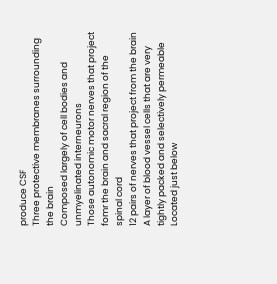produce CSF
Three protective membranes surrounding the brain
Composed largely of cell bodies and unmyelinated interneurons
Those autonomic motor nerves that project fomr the brain and sacral region of the spinal cord
12 pairs of nerves that project from the brain
A layer of blood vessel cells that are very tightly packed and selectively permeable
Located just below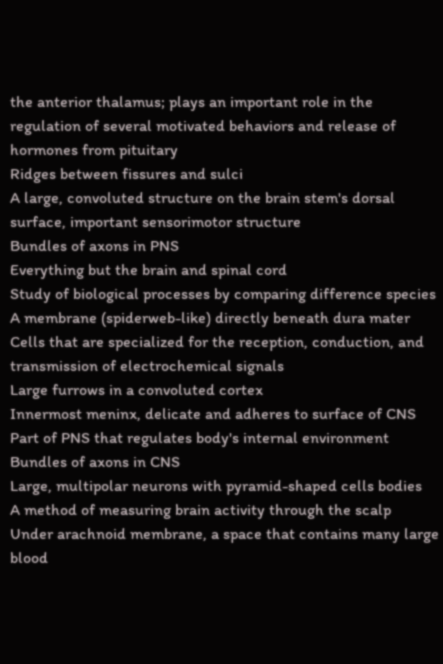the anterior thalamus; plays an important role in the regulation of several motivated behaviors and release of hormones from pituitary
Ridges between fissures and sulci
A large, convoluted structure on the brain stem's dorsal surface, important sensorimotor structure
Bundles of axons in PNS
Everything but the brain and spinal cord
Study of biological processes by comparing difference species
A membrane (spiderweb-like) directly beneath dura mater
Cells that are specialized for the reception, conduction, and transmission of electrochemical signals
Large furrows in a convoluted cortex
Innermost meninx, delicate and adheres to surface of CNS
Part of PNS that regulates body's internal environment
Bundles of axons in CNS
Large, multipolar neurons with pyramid-shaped cells bodies
A method of measuring brain activity through the scalp
Under arachnoid membrane, a space that contains many large blood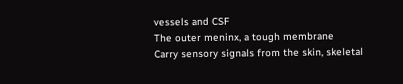vessels and CSF
The outer meninx, a tough membrane
Carry sensory signals from the skin, skeletal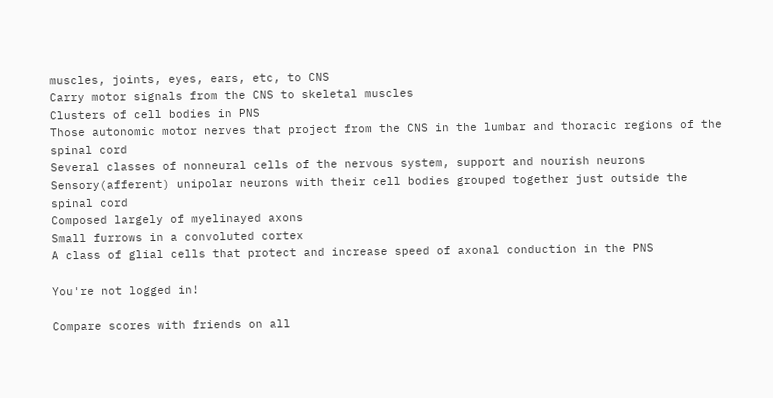muscles, joints, eyes, ears, etc, to CNS
Carry motor signals from the CNS to skeletal muscles
Clusters of cell bodies in PNS
Those autonomic motor nerves that project from the CNS in the lumbar and thoracic regions of the spinal cord
Several classes of nonneural cells of the nervous system, support and nourish neurons
Sensory(afferent) unipolar neurons with their cell bodies grouped together just outside the spinal cord
Composed largely of myelinayed axons
Small furrows in a convoluted cortex
A class of glial cells that protect and increase speed of axonal conduction in the PNS

You're not logged in!

Compare scores with friends on all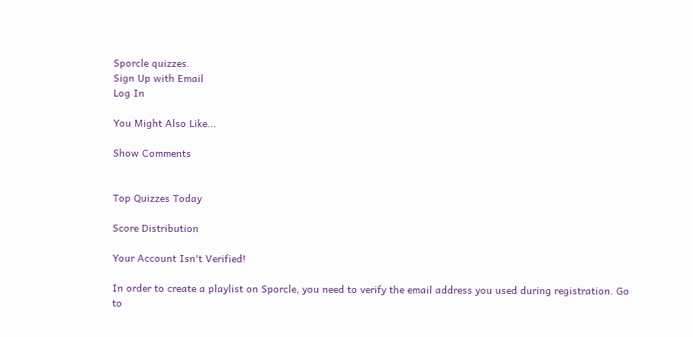Sporcle quizzes.
Sign Up with Email
Log In

You Might Also Like...

Show Comments


Top Quizzes Today

Score Distribution

Your Account Isn't Verified!

In order to create a playlist on Sporcle, you need to verify the email address you used during registration. Go to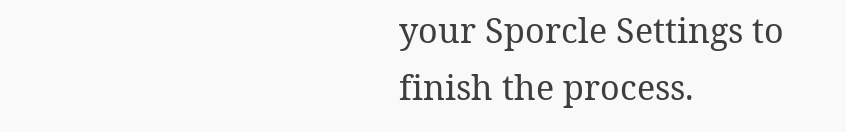your Sporcle Settings to finish the process.